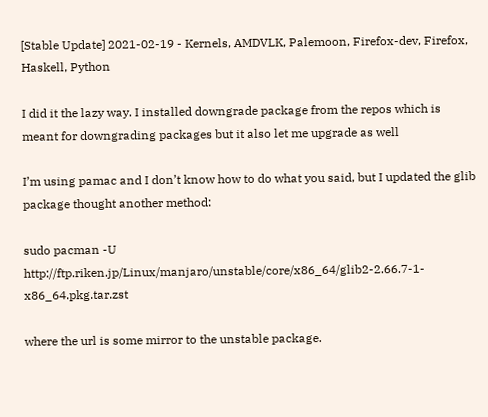[Stable Update] 2021-02-19 - Kernels, AMDVLK, Palemoon, Firefox-dev, Firefox, Haskell, Python

I did it the lazy way. I installed downgrade package from the repos which is meant for downgrading packages but it also let me upgrade as well

I’m using pamac and I don’t know how to do what you said, but I updated the glib package thought another method:

sudo pacman -U http://ftp.riken.jp/Linux/manjaro/unstable/core/x86_64/glib2-2.66.7-1-x86_64.pkg.tar.zst

where the url is some mirror to the unstable package.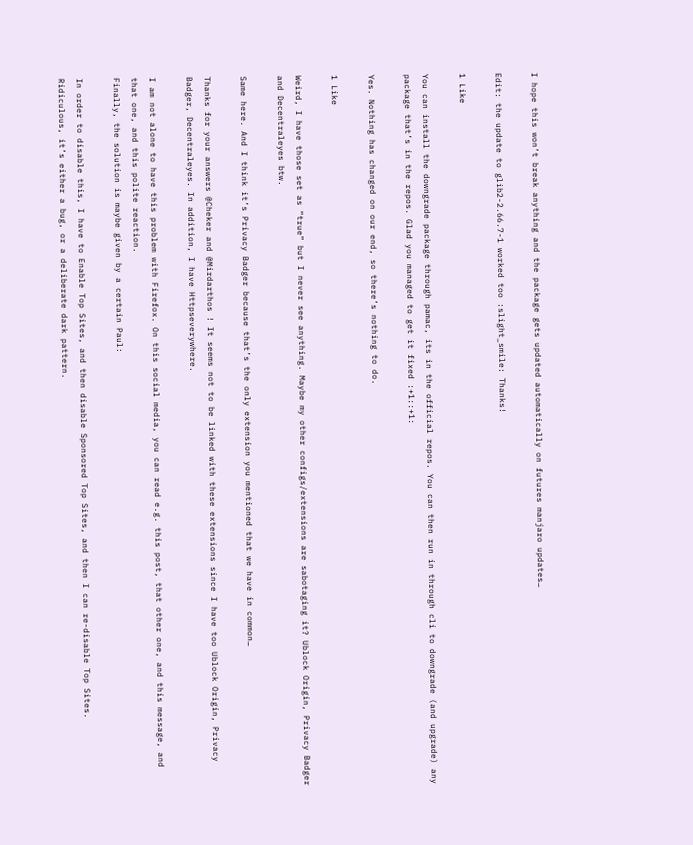I hope this won’t break anything and the package gets updated automatically on futures manjaro updates…

Edit: the update to glib2-2.66.7-1 worked too :slight_smile: Thanks!

1 Like

You can install the downgrade package through pamac, its in the official repos. You can then run in through cli to downgrade (and upgrade) any package that’s in the repos. Glad you managed to get it fixed :+1::+1:

Yes. Nothing has changed on our end, so there’s nothing to do.

1 Like

Weird, I have those set as “true” but I never see anything. Maybe my other configs/extensions are sabotaging it? Ublock Origin, Privacy Badger and Decentraleyes btw.

Same here. And I think it’s Privacy Badger because that’s the only extension you mentioned that we have in common…

Thanks for your answers @Cheker and @Mirdarthos ! It seems not to be linked with these extensions since I have too Ublock Origin, Privacy Badger, Decentraleyes. In addition, I have Httpseverywhere.

I am not alone to have this problem with Firefox. On this social media, you can read e.g. this post, that other one, and this message, and that one, and this polite reaction.
Finally, the solution is maybe given by a certain Paul:

In order to disable this, I have to Enable Top Sites, and then disable Sponsored Top Sites, and then I can re-disable Top Sites.
Ridiculous, it’s either a bug, or a deliberate dark pattern.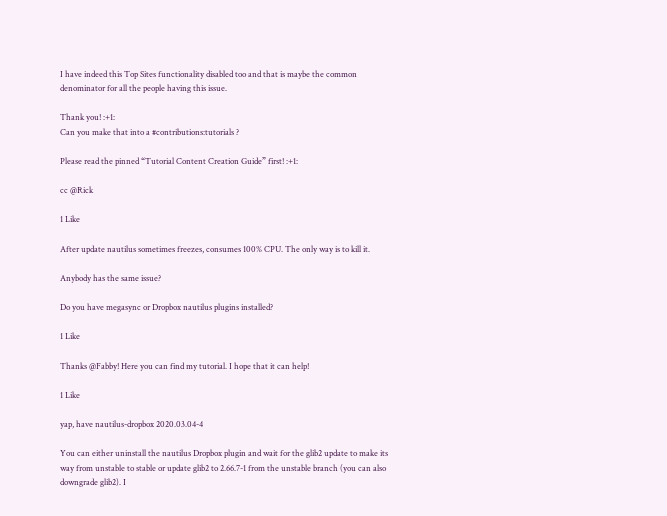I have indeed this Top Sites functionality disabled too and that is maybe the common denominator for all the people having this issue.

Thank you! :+1:
Can you make that into a #contributions:tutorials ?

Please read the pinned “Tutorial Content Creation Guide” first! :+1:

cc @Rick

1 Like

After update nautilus sometimes freezes, consumes 100% CPU. The only way is to kill it.

Anybody has the same issue?

Do you have megasync or Dropbox nautilus plugins installed?

1 Like

Thanks @Fabby! Here you can find my tutorial. I hope that it can help!

1 Like

yap, have nautilus-dropbox 2020.03.04-4

You can either uninstall the nautilus Dropbox plugin and wait for the glib2 update to make its way from unstable to stable or update glib2 to 2.66.7-1 from the unstable branch (you can also downgrade glib2). I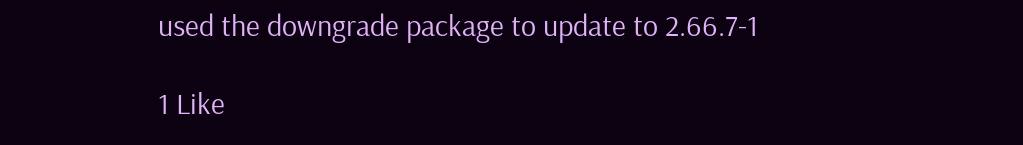used the downgrade package to update to 2.66.7-1

1 Like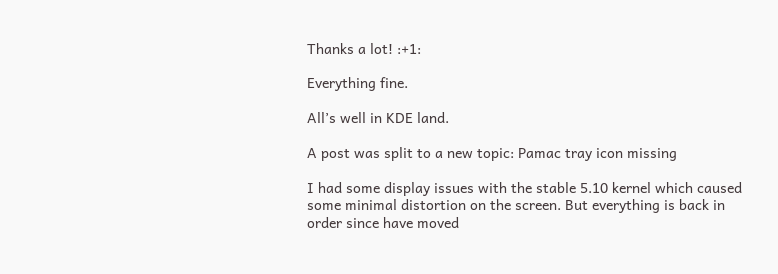Thanks a lot! :+1:

Everything fine.

All’s well in KDE land.

A post was split to a new topic: Pamac tray icon missing

I had some display issues with the stable 5.10 kernel which caused some minimal distortion on the screen. But everything is back in order since have moved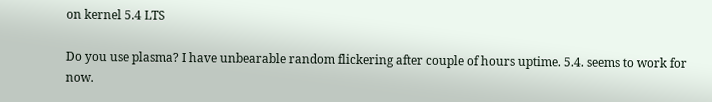on kernel 5.4 LTS

Do you use plasma? I have unbearable random flickering after couple of hours uptime. 5.4. seems to work for now.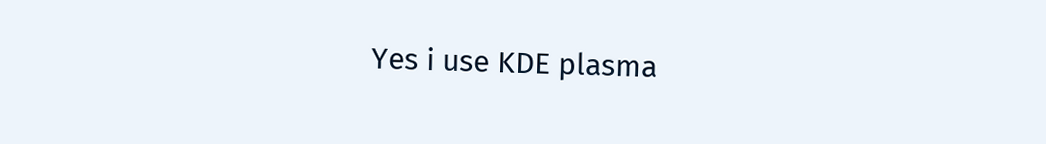Yes i use KDE plasma